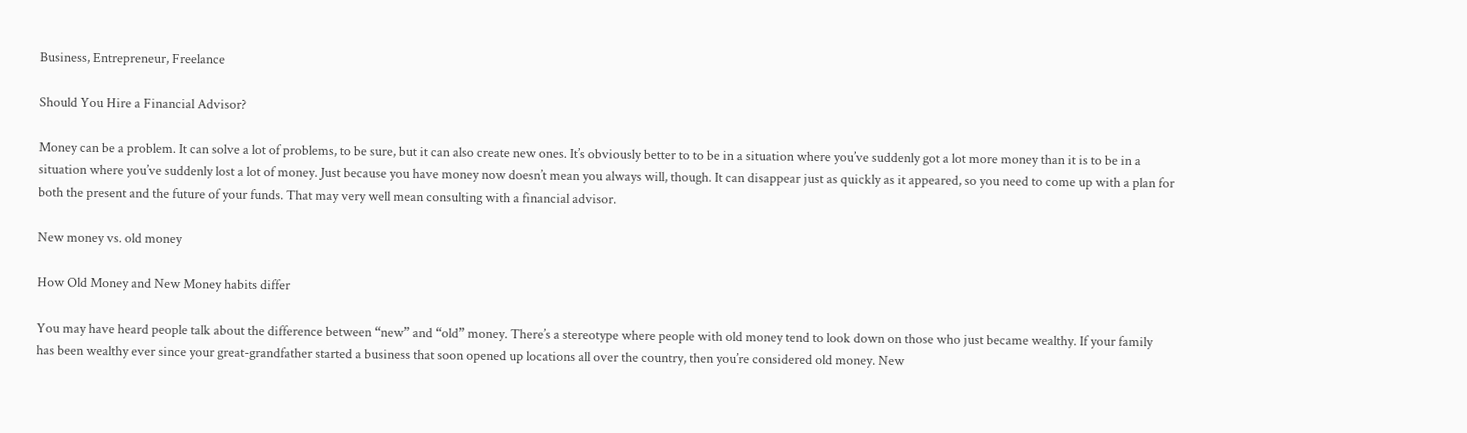Business, Entrepreneur, Freelance

Should You Hire a Financial Advisor?

Money can be a problem. It can solve a lot of problems, to be sure, but it can also create new ones. It’s obviously better to to be in a situation where you’ve suddenly got a lot more money than it is to be in a situation where you’ve suddenly lost a lot of money. Just because you have money now doesn’t mean you always will, though. It can disappear just as quickly as it appeared, so you need to come up with a plan for both the present and the future of your funds. That may very well mean consulting with a financial advisor.

New money vs. old money

How Old Money and New Money habits differ

You may have heard people talk about the difference between “new” and “old” money. There’s a stereotype where people with old money tend to look down on those who just became wealthy. If your family has been wealthy ever since your great-grandfather started a business that soon opened up locations all over the country, then you’re considered old money. New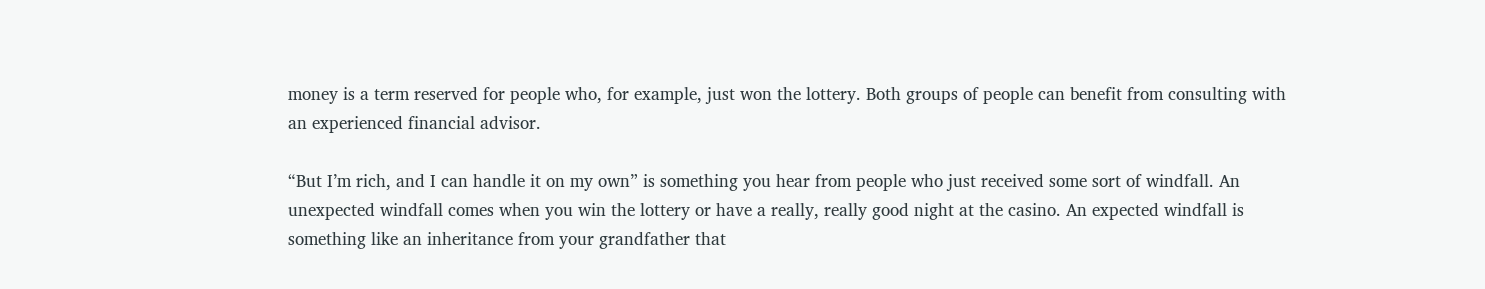money is a term reserved for people who, for example, just won the lottery. Both groups of people can benefit from consulting with an experienced financial advisor.

“But I’m rich, and I can handle it on my own” is something you hear from people who just received some sort of windfall. An unexpected windfall comes when you win the lottery or have a really, really good night at the casino. An expected windfall is something like an inheritance from your grandfather that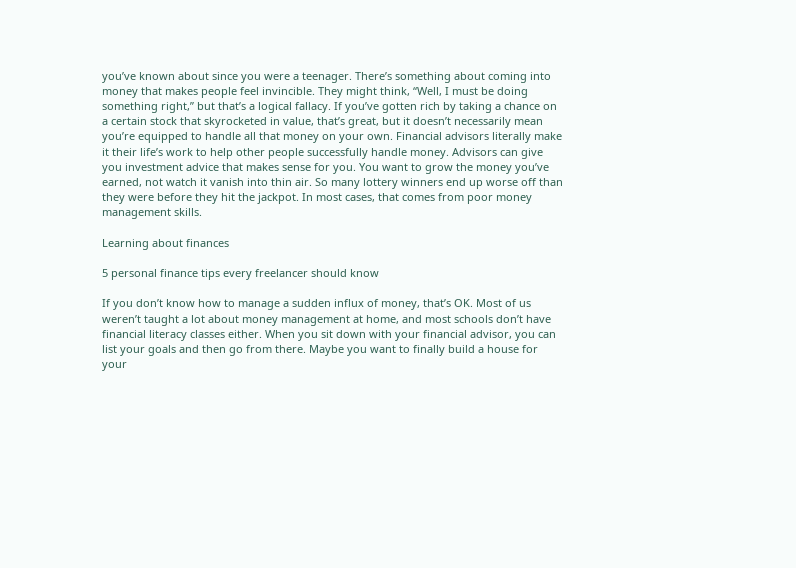you’ve known about since you were a teenager. There’s something about coming into money that makes people feel invincible. They might think, “Well, I must be doing something right,” but that’s a logical fallacy. If you’ve gotten rich by taking a chance on a certain stock that skyrocketed in value, that’s great, but it doesn’t necessarily mean you’re equipped to handle all that money on your own. Financial advisors literally make it their life’s work to help other people successfully handle money. Advisors can give you investment advice that makes sense for you. You want to grow the money you’ve earned, not watch it vanish into thin air. So many lottery winners end up worse off than they were before they hit the jackpot. In most cases, that comes from poor money management skills.

Learning about finances

5 personal finance tips every freelancer should know

If you don’t know how to manage a sudden influx of money, that’s OK. Most of us weren’t taught a lot about money management at home, and most schools don’t have financial literacy classes either. When you sit down with your financial advisor, you can list your goals and then go from there. Maybe you want to finally build a house for your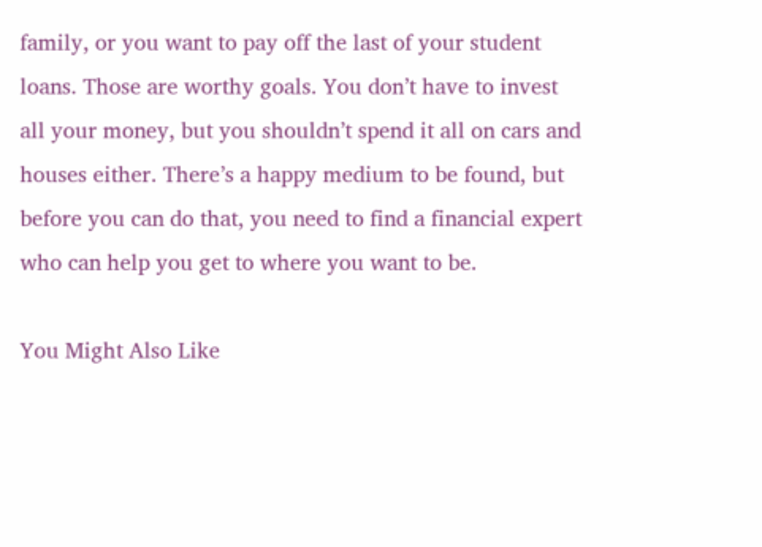family, or you want to pay off the last of your student loans. Those are worthy goals. You don’t have to invest all your money, but you shouldn’t spend it all on cars and houses either. There’s a happy medium to be found, but before you can do that, you need to find a financial expert who can help you get to where you want to be.

You Might Also Like